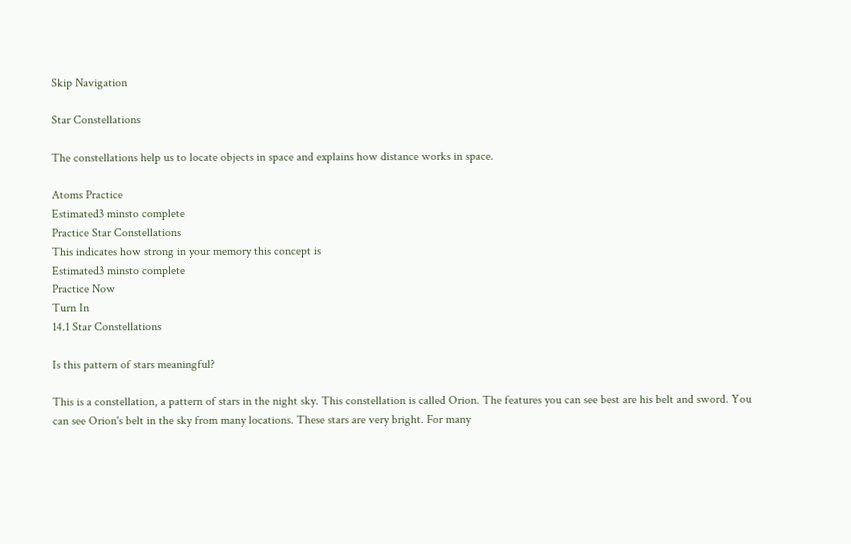Skip Navigation

Star Constellations

The constellations help us to locate objects in space and explains how distance works in space.

Atoms Practice
Estimated3 minsto complete
Practice Star Constellations
This indicates how strong in your memory this concept is
Estimated3 minsto complete
Practice Now
Turn In
14.1 Star Constellations

Is this pattern of stars meaningful?

This is a constellation, a pattern of stars in the night sky. This constellation is called Orion. The features you can see best are his belt and sword. You can see Orion's belt in the sky from many locations. These stars are very bright. For many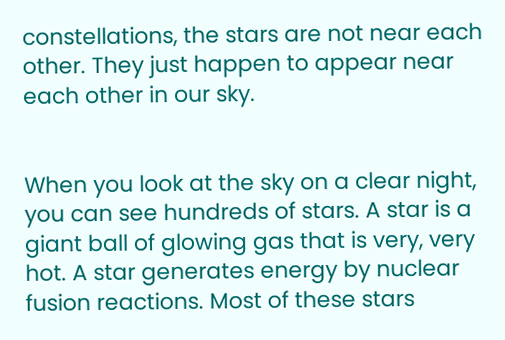constellations, the stars are not near each other. They just happen to appear near each other in our sky.


When you look at the sky on a clear night, you can see hundreds of stars. A star is a giant ball of glowing gas that is very, very hot. A star generates energy by nuclear fusion reactions. Most of these stars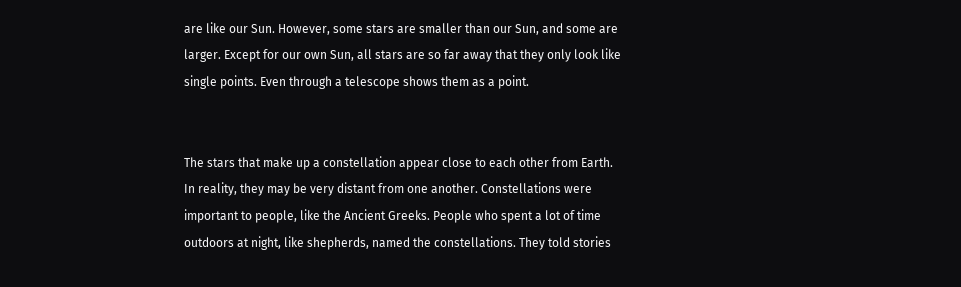are like our Sun. However, some stars are smaller than our Sun, and some are larger. Except for our own Sun, all stars are so far away that they only look like single points. Even through a telescope shows them as a point.


The stars that make up a constellation appear close to each other from Earth. In reality, they may be very distant from one another. Constellations were important to people, like the Ancient Greeks. People who spent a lot of time outdoors at night, like shepherds, named the constellations. They told stories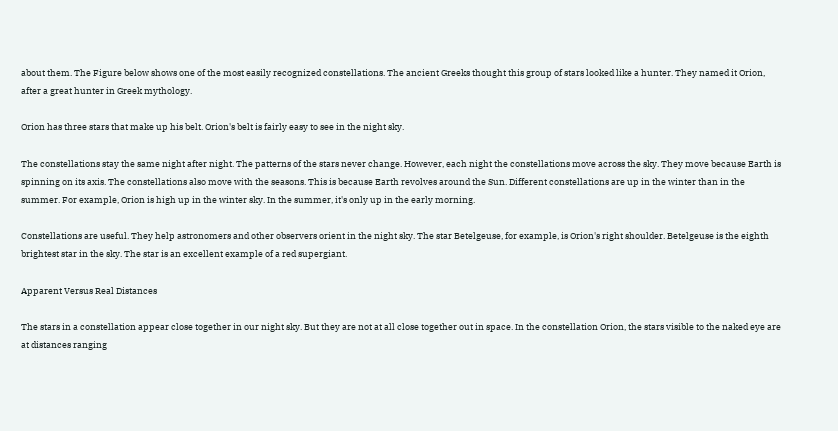about them. The Figure below shows one of the most easily recognized constellations. The ancient Greeks thought this group of stars looked like a hunter. They named it Orion, after a great hunter in Greek mythology.

Orion has three stars that make up his belt. Orion's belt is fairly easy to see in the night sky.

The constellations stay the same night after night. The patterns of the stars never change. However, each night the constellations move across the sky. They move because Earth is spinning on its axis. The constellations also move with the seasons. This is because Earth revolves around the Sun. Different constellations are up in the winter than in the summer. For example, Orion is high up in the winter sky. In the summer, it's only up in the early morning.

Constellations are useful. They help astronomers and other observers orient in the night sky. The star Betelgeuse, for example, is Orion's right shoulder. Betelgeuse is the eighth brightest star in the sky. The star is an excellent example of a red supergiant.

Apparent Versus Real Distances

The stars in a constellation appear close together in our night sky. But they are not at all close together out in space. In the constellation Orion, the stars visible to the naked eye are at distances ranging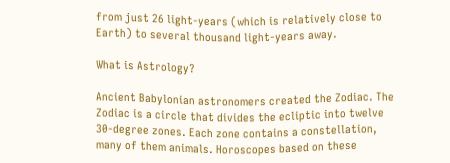from just 26 light-years (which is relatively close to Earth) to several thousand light-years away.

What is Astrology?

Ancient Babylonian astronomers created the Zodiac. The Zodiac is a circle that divides the ecliptic into twelve 30-degree zones. Each zone contains a constellation, many of them animals. Horoscopes based on these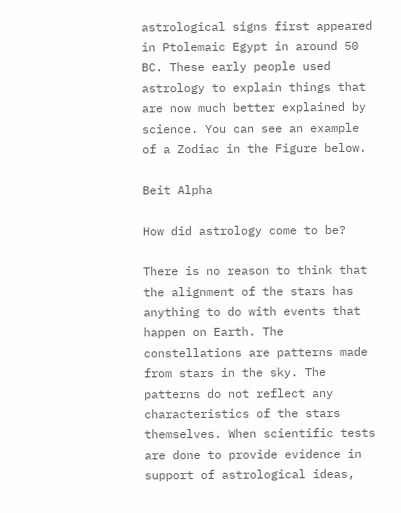astrological signs first appeared in Ptolemaic Egypt in around 50 BC. These early people used astrology to explain things that are now much better explained by science. You can see an example of a Zodiac in the Figure below.

Beit Alpha

How did astrology come to be?

There is no reason to think that the alignment of the stars has anything to do with events that happen on Earth. The constellations are patterns made from stars in the sky. The patterns do not reflect any characteristics of the stars themselves. When scientific tests are done to provide evidence in support of astrological ideas,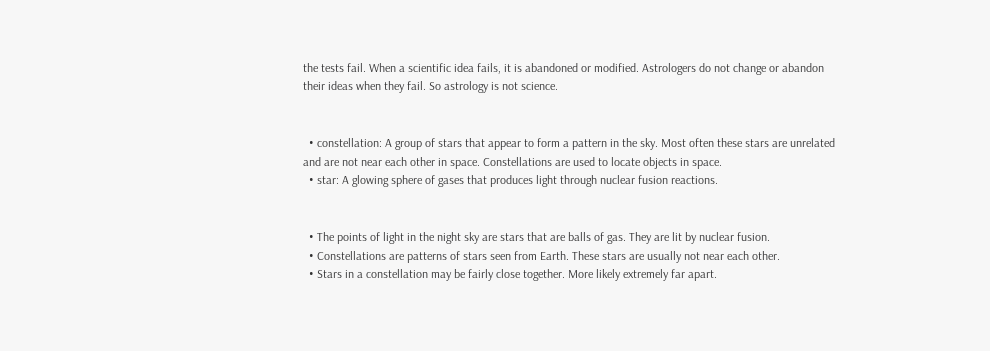the tests fail. When a scientific idea fails, it is abandoned or modified. Astrologers do not change or abandon their ideas when they fail. So astrology is not science.


  • constellation: A group of stars that appear to form a pattern in the sky. Most often these stars are unrelated and are not near each other in space. Constellations are used to locate objects in space.
  • star: A glowing sphere of gases that produces light through nuclear fusion reactions.


  • The points of light in the night sky are stars that are balls of gas. They are lit by nuclear fusion.
  • Constellations are patterns of stars seen from Earth. These stars are usually not near each other.
  • Stars in a constellation may be fairly close together. More likely extremely far apart.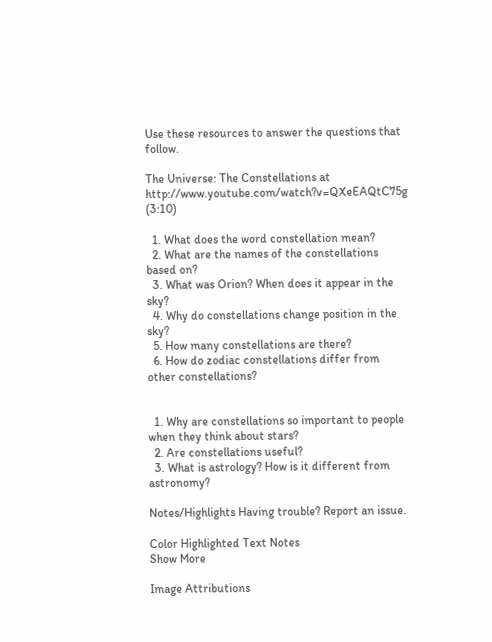Use these resources to answer the questions that follow.

The Universe: The Constellations at http://www.youtube.com/watch?v=QXeEAQtC75g (3:10)

  1. What does the word constellation mean?
  2. What are the names of the constellations based on?
  3. What was Orion? When does it appear in the sky?
  4. Why do constellations change position in the sky?
  5. How many constellations are there?
  6. How do zodiac constellations differ from other constellations?


  1. Why are constellations so important to people when they think about stars?
  2. Are constellations useful?
  3. What is astrology? How is it different from astronomy?

Notes/Highlights Having trouble? Report an issue.

Color Highlighted Text Notes
Show More

Image Attributions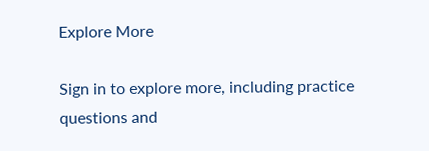Explore More

Sign in to explore more, including practice questions and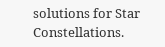solutions for Star Constellations.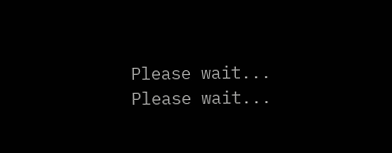Please wait...
Please wait...